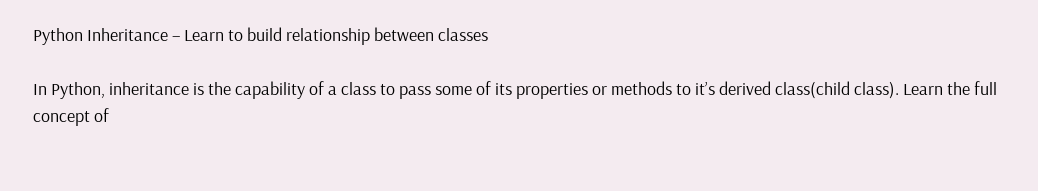Python Inheritance – Learn to build relationship between classes

In Python, inheritance is the capability of a class to pass some of its properties or methods to it’s derived class(child class). Learn the full concept of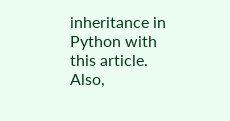inheritance in Python with this article. Also,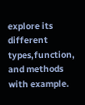explore its different types,function, and methods with example.